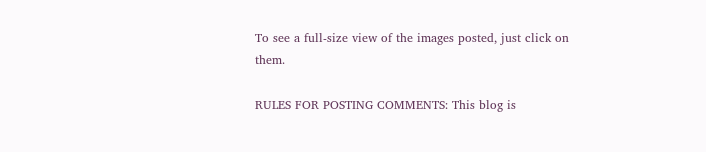To see a full-size view of the images posted, just click on them.

RULES FOR POSTING COMMENTS: This blog is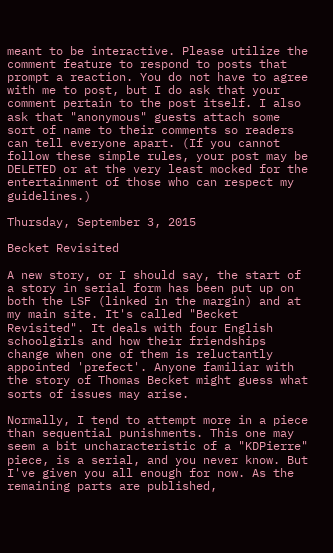meant to be interactive. Please utilize the comment feature to respond to posts that prompt a reaction. You do not have to agree with me to post, but I do ask that your comment pertain to the post itself. I also ask that "anonymous" guests attach some sort of name to their comments so readers can tell everyone apart. (If you cannot follow these simple rules, your post may be DELETED or at the very least mocked for the entertainment of those who can respect my guidelines.)

Thursday, September 3, 2015

Becket Revisited

A new story, or I should say, the start of a story in serial form has been put up on both the LSF (linked in the margin) and at my main site. It's called "Becket Revisited". It deals with four English schoolgirls and how their friendships change when one of them is reluctantly appointed 'prefect'. Anyone familiar with the story of Thomas Becket might guess what sorts of issues may arise.

Normally, I tend to attempt more in a piece than sequential punishments. This one may seem a bit uncharacteristic of a "KDPierre" piece, is a serial, and you never know. But I've given you all enough for now. As the remaining parts are published,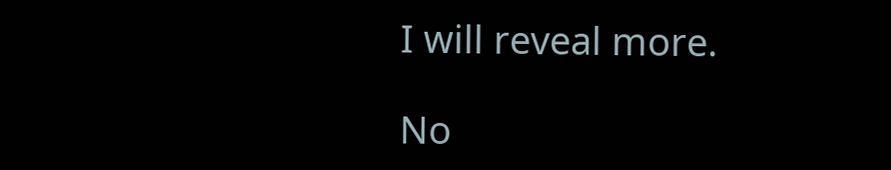I will reveal more.

No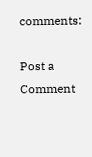comments:

Post a Comment